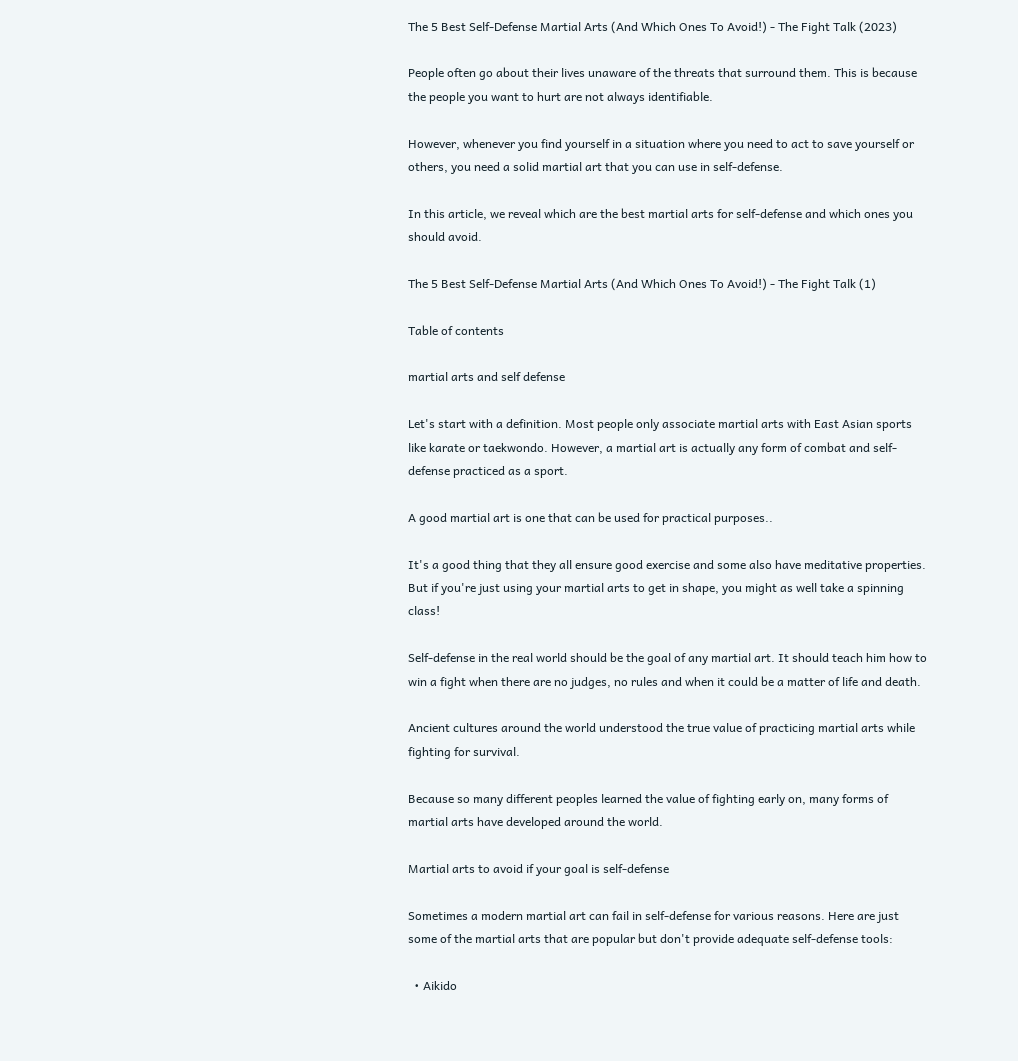The 5 Best Self-Defense Martial Arts (And Which Ones To Avoid!) - The Fight Talk (2023)

People often go about their lives unaware of the threats that surround them. This is because the people you want to hurt are not always identifiable.

However, whenever you find yourself in a situation where you need to act to save yourself or others, you need a solid martial art that you can use in self-defense.

In this article, we reveal which are the best martial arts for self-defense and which ones you should avoid.

The 5 Best Self-Defense Martial Arts (And Which Ones To Avoid!) - The Fight Talk (1)

Table of contents

martial arts and self defense

Let's start with a definition. Most people only associate martial arts with East Asian sports like karate or taekwondo. However, a martial art is actually any form of combat and self-defense practiced as a sport.

A good martial art is one that can be used for practical purposes..

It's a good thing that they all ensure good exercise and some also have meditative properties. But if you're just using your martial arts to get in shape, you might as well take a spinning class!

Self-defense in the real world should be the goal of any martial art. It should teach him how to win a fight when there are no judges, no rules and when it could be a matter of life and death.

Ancient cultures around the world understood the true value of practicing martial arts while fighting for survival.

Because so many different peoples learned the value of fighting early on, many forms of martial arts have developed around the world.

Martial arts to avoid if your goal is self-defense

Sometimes a modern martial art can fail in self-defense for various reasons. Here are just some of the martial arts that are popular but don't provide adequate self-defense tools:

  • Aikido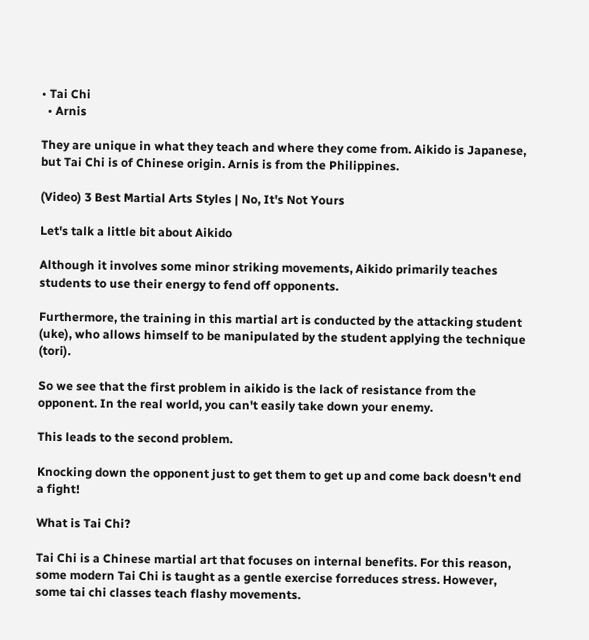• Tai Chi
  • Arnis

They are unique in what they teach and where they come from. Aikido is Japanese, but Tai Chi is of Chinese origin. Arnis is from the Philippines.

(Video) 3 Best Martial Arts Styles | No, It's Not Yours

Let's talk a little bit about Aikido

Although it involves some minor striking movements, Aikido primarily teaches students to use their energy to fend off opponents.

Furthermore, the training in this martial art is conducted by the attacking student (uke), who allows himself to be manipulated by the student applying the technique (tori).

So we see that the first problem in aikido is the lack of resistance from the opponent. In the real world, you can't easily take down your enemy.

This leads to the second problem.

Knocking down the opponent just to get them to get up and come back doesn't end a fight!

What is Tai Chi?

Tai Chi is a Chinese martial art that focuses on internal benefits. For this reason, some modern Tai Chi is taught as a gentle exercise forreduces stress. However, some tai chi classes teach flashy movements.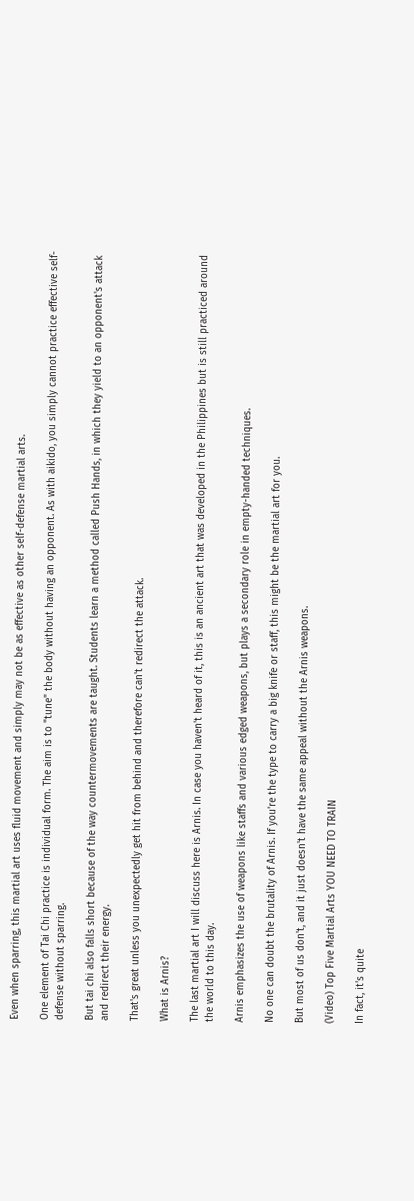Even when sparring, this martial art uses fluid movement and simply may not be as effective as other self-defense martial arts.

One element of Tai Chi practice is individual form. The aim is to "tune" the body without having an opponent. As with aikido, you simply cannot practice effective self-defense without sparring.

But tai chi also falls short because of the way countermovements are taught. Students learn a method called Push Hands, in which they yield to an opponent's attack and redirect their energy.

That's great unless you unexpectedly get hit from behind and therefore can't redirect the attack.

What is Arnis?

The last martial art I will discuss here is Arnis. In case you haven't heard of it, this is an ancient art that was developed in the Philippines but is still practiced around the world to this day.

Arnis emphasizes the use of weapons like staffs and various edged weapons, but plays a secondary role in empty-handed techniques.

No one can doubt the brutality of Arnis. If you're the type to carry a big knife or staff, this might be the martial art for you.

But most of us don't, and it just doesn't have the same appeal without the Arnis weapons.

(Video) Top Five Martial Arts YOU NEED TO TRAIN

In fact, it's quite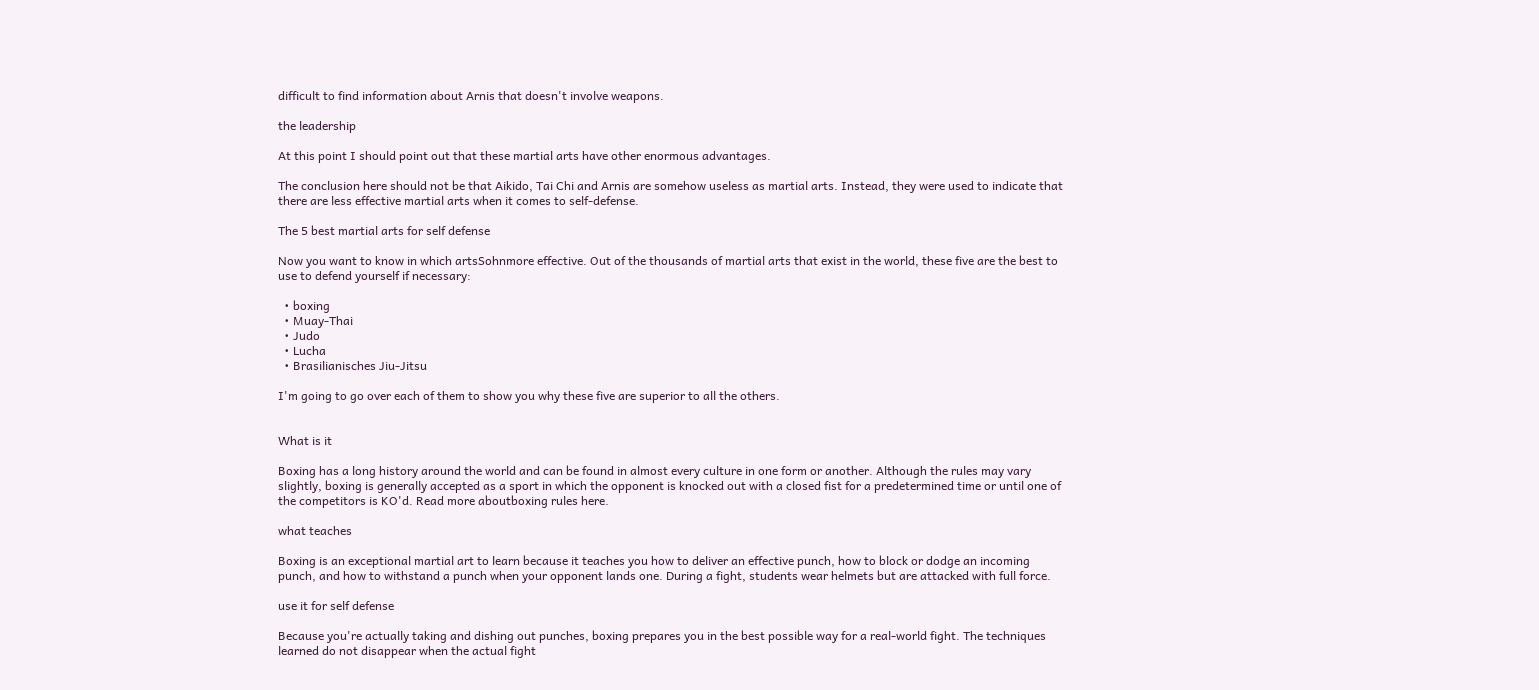difficult to find information about Arnis that doesn't involve weapons.

the leadership

At this point I should point out that these martial arts have other enormous advantages.

The conclusion here should not be that Aikido, Tai Chi and Arnis are somehow useless as martial arts. Instead, they were used to indicate that there are less effective martial arts when it comes to self-defense.

The 5 best martial arts for self defense

Now you want to know in which artsSohnmore effective. Out of the thousands of martial arts that exist in the world, these five are the best to use to defend yourself if necessary:

  • boxing
  • Muay-Thai
  • Judo
  • Lucha
  • Brasilianisches Jiu-Jitsu

I'm going to go over each of them to show you why these five are superior to all the others.


What is it

Boxing has a long history around the world and can be found in almost every culture in one form or another. Although the rules may vary slightly, boxing is generally accepted as a sport in which the opponent is knocked out with a closed fist for a predetermined time or until one of the competitors is KO'd. Read more aboutboxing rules here.

what teaches

Boxing is an exceptional martial art to learn because it teaches you how to deliver an effective punch, how to block or dodge an incoming punch, and how to withstand a punch when your opponent lands one. During a fight, students wear helmets but are attacked with full force.

use it for self defense

Because you're actually taking and dishing out punches, boxing prepares you in the best possible way for a real-world fight. The techniques learned do not disappear when the actual fight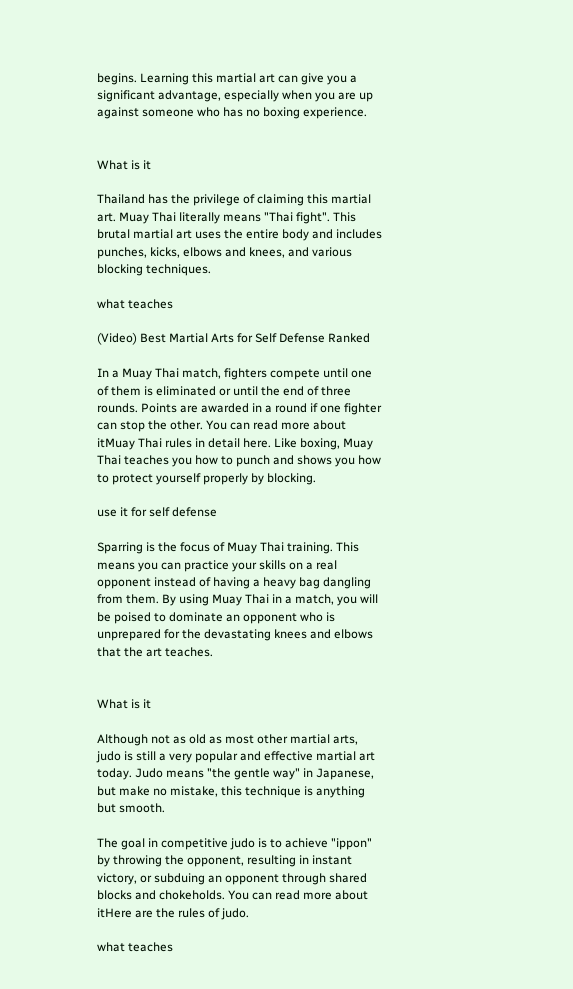begins. Learning this martial art can give you a significant advantage, especially when you are up against someone who has no boxing experience.


What is it

Thailand has the privilege of claiming this martial art. Muay Thai literally means "Thai fight". This brutal martial art uses the entire body and includes punches, kicks, elbows and knees, and various blocking techniques.

what teaches

(Video) Best Martial Arts for Self Defense Ranked

In a Muay Thai match, fighters compete until one of them is eliminated or until the end of three rounds. Points are awarded in a round if one fighter can stop the other. You can read more about itMuay Thai rules in detail here. Like boxing, Muay Thai teaches you how to punch and shows you how to protect yourself properly by blocking.

use it for self defense

Sparring is the focus of Muay Thai training. This means you can practice your skills on a real opponent instead of having a heavy bag dangling from them. By using Muay Thai in a match, you will be poised to dominate an opponent who is unprepared for the devastating knees and elbows that the art teaches.


What is it

Although not as old as most other martial arts, judo is still a very popular and effective martial art today. Judo means "the gentle way" in Japanese, but make no mistake, this technique is anything but smooth.

The goal in competitive judo is to achieve "ippon" by throwing the opponent, resulting in instant victory, or subduing an opponent through shared blocks and chokeholds. You can read more about itHere are the rules of judo.

what teaches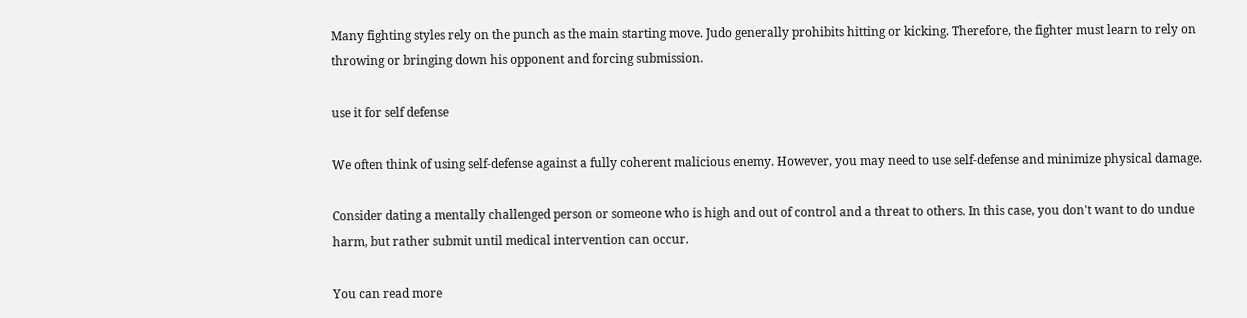Many fighting styles rely on the punch as the main starting move. Judo generally prohibits hitting or kicking. Therefore, the fighter must learn to rely on throwing or bringing down his opponent and forcing submission.

use it for self defense

We often think of using self-defense against a fully coherent malicious enemy. However, you may need to use self-defense and minimize physical damage.

Consider dating a mentally challenged person or someone who is high and out of control and a threat to others. In this case, you don't want to do undue harm, but rather submit until medical intervention can occur.

You can read more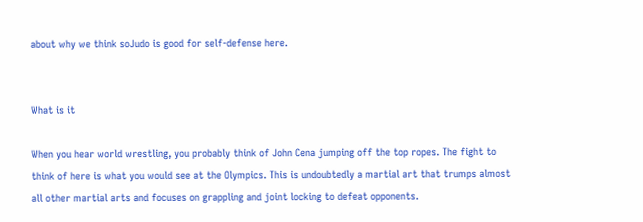about why we think soJudo is good for self-defense here.


What is it

When you hear world wrestling, you probably think of John Cena jumping off the top ropes. The fight to think of here is what you would see at the Olympics. This is undoubtedly a martial art that trumps almost all other martial arts and focuses on grappling and joint locking to defeat opponents.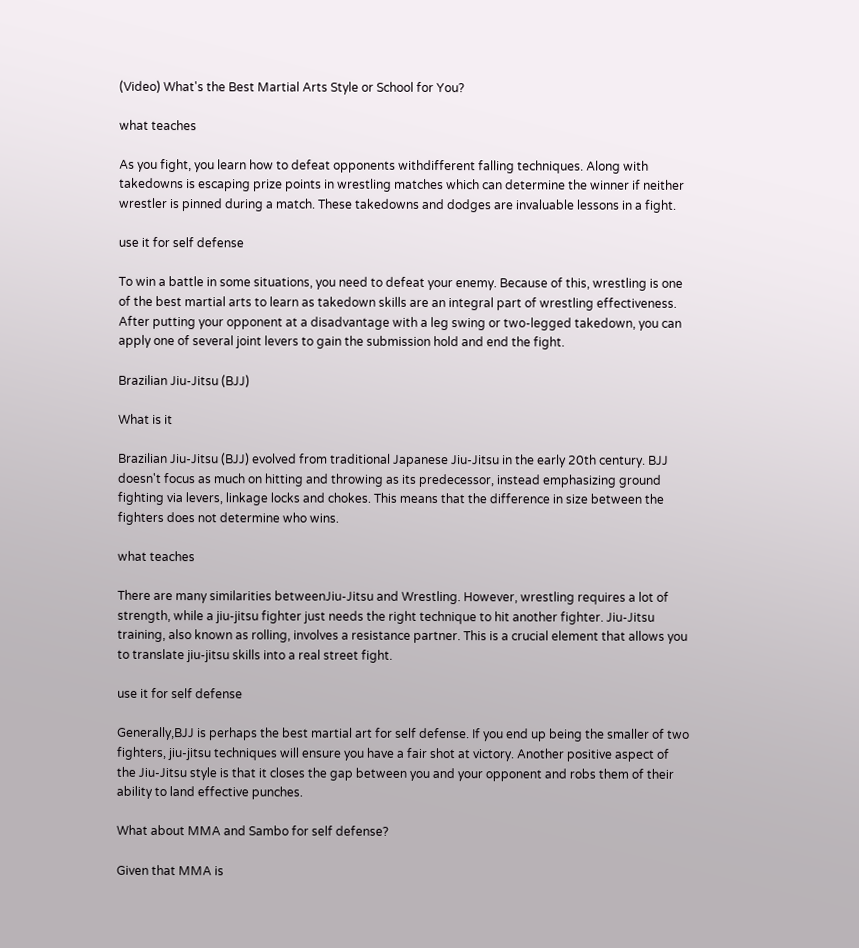(Video) What's the Best Martial Arts Style or School for You?

what teaches

As you fight, you learn how to defeat opponents withdifferent falling techniques. Along with takedowns is escaping prize points in wrestling matches which can determine the winner if neither wrestler is pinned during a match. These takedowns and dodges are invaluable lessons in a fight.

use it for self defense

To win a battle in some situations, you need to defeat your enemy. Because of this, wrestling is one of the best martial arts to learn as takedown skills are an integral part of wrestling effectiveness. After putting your opponent at a disadvantage with a leg swing or two-legged takedown, you can apply one of several joint levers to gain the submission hold and end the fight.

Brazilian Jiu-Jitsu (BJJ)

What is it

Brazilian Jiu-Jitsu (BJJ) evolved from traditional Japanese Jiu-Jitsu in the early 20th century. BJJ doesn't focus as much on hitting and throwing as its predecessor, instead emphasizing ground fighting via levers, linkage locks and chokes. This means that the difference in size between the fighters does not determine who wins.

what teaches

There are many similarities betweenJiu-Jitsu and Wrestling. However, wrestling requires a lot of strength, while a jiu-jitsu fighter just needs the right technique to hit another fighter. Jiu-Jitsu training, also known as rolling, involves a resistance partner. This is a crucial element that allows you to translate jiu-jitsu skills into a real street fight.

use it for self defense

Generally,BJJ is perhaps the best martial art for self defense. If you end up being the smaller of two fighters, jiu-jitsu techniques will ensure you have a fair shot at victory. Another positive aspect of the Jiu-Jitsu style is that it closes the gap between you and your opponent and robs them of their ability to land effective punches.

What about MMA and Sambo for self defense?

Given that MMA is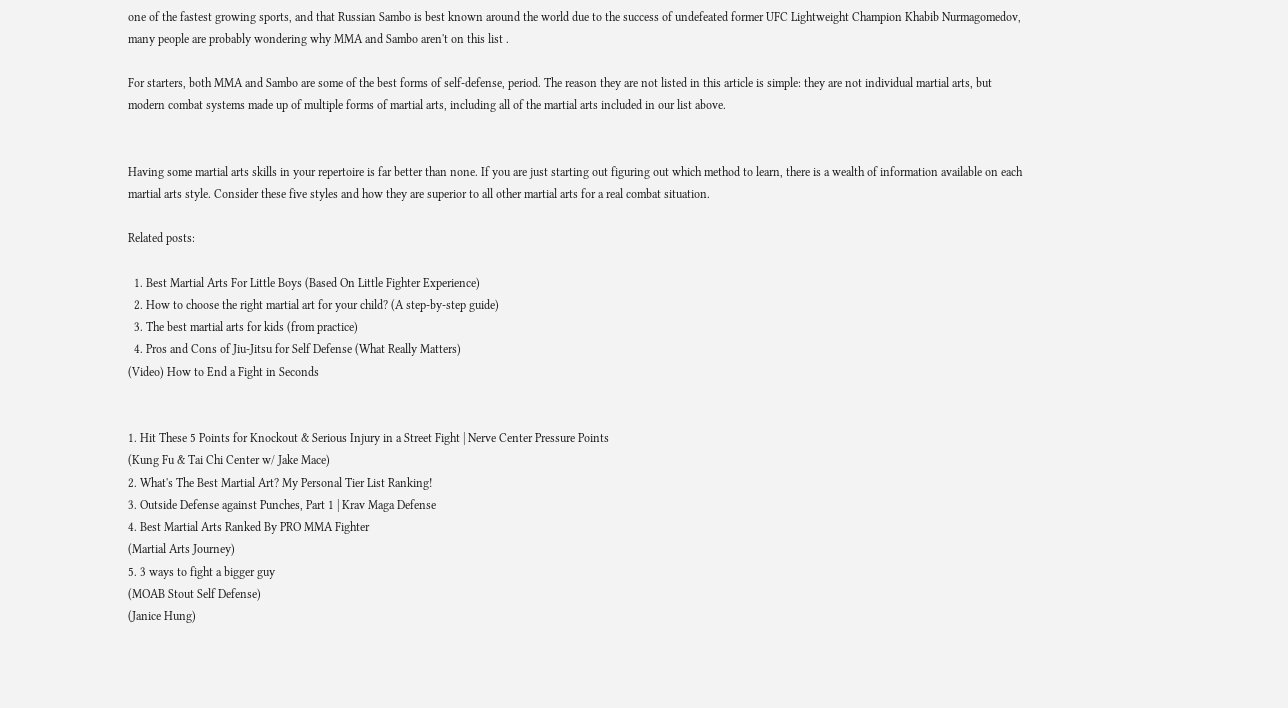one of the fastest growing sports, and that Russian Sambo is best known around the world due to the success of undefeated former UFC Lightweight Champion Khabib Nurmagomedov, many people are probably wondering why MMA and Sambo aren't on this list .

For starters, both MMA and Sambo are some of the best forms of self-defense, period. The reason they are not listed in this article is simple: they are not individual martial arts, but modern combat systems made up of multiple forms of martial arts, including all of the martial arts included in our list above.


Having some martial arts skills in your repertoire is far better than none. If you are just starting out figuring out which method to learn, there is a wealth of information available on each martial arts style. Consider these five styles and how they are superior to all other martial arts for a real combat situation.

Related posts:

  1. Best Martial Arts For Little Boys (Based On Little Fighter Experience)
  2. How to choose the right martial art for your child? (A step-by-step guide)
  3. The best martial arts for kids (from practice)
  4. Pros and Cons of Jiu-Jitsu for Self Defense (What Really Matters)
(Video) How to End a Fight in Seconds


1. Hit These 5 Points for Knockout & Serious Injury in a Street Fight | Nerve Center Pressure Points
(Kung Fu & Tai Chi Center w/ Jake Mace)
2. What's The Best Martial Art? My Personal Tier List Ranking!
3. Outside Defense against Punches, Part 1 | Krav Maga Defense
4. Best Martial Arts Ranked By PRO MMA Fighter
(Martial Arts Journey)
5. 3 ways to fight a bigger guy
(MOAB Stout Self Defense)
(Janice Hung)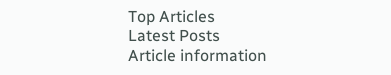Top Articles
Latest Posts
Article information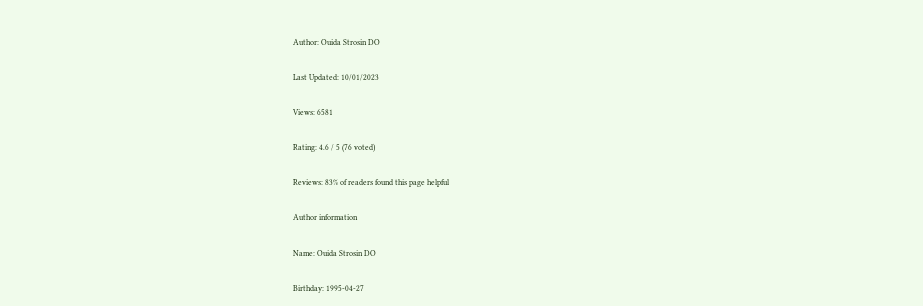Author: Ouida Strosin DO

Last Updated: 10/01/2023

Views: 6581

Rating: 4.6 / 5 (76 voted)

Reviews: 83% of readers found this page helpful

Author information

Name: Ouida Strosin DO

Birthday: 1995-04-27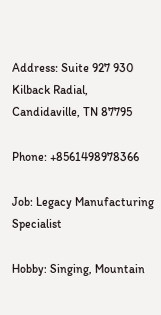Address: Suite 927 930 Kilback Radial, Candidaville, TN 87795

Phone: +8561498978366

Job: Legacy Manufacturing Specialist

Hobby: Singing, Mountain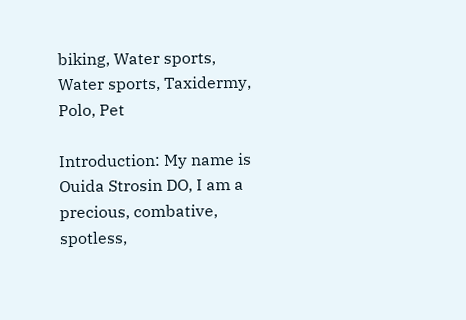biking, Water sports, Water sports, Taxidermy, Polo, Pet

Introduction: My name is Ouida Strosin DO, I am a precious, combative, spotless,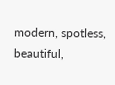modern, spotless, beautiful,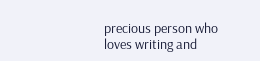precious person who loves writing and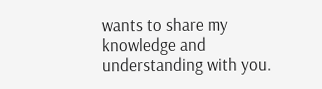wants to share my knowledge and understanding with you.